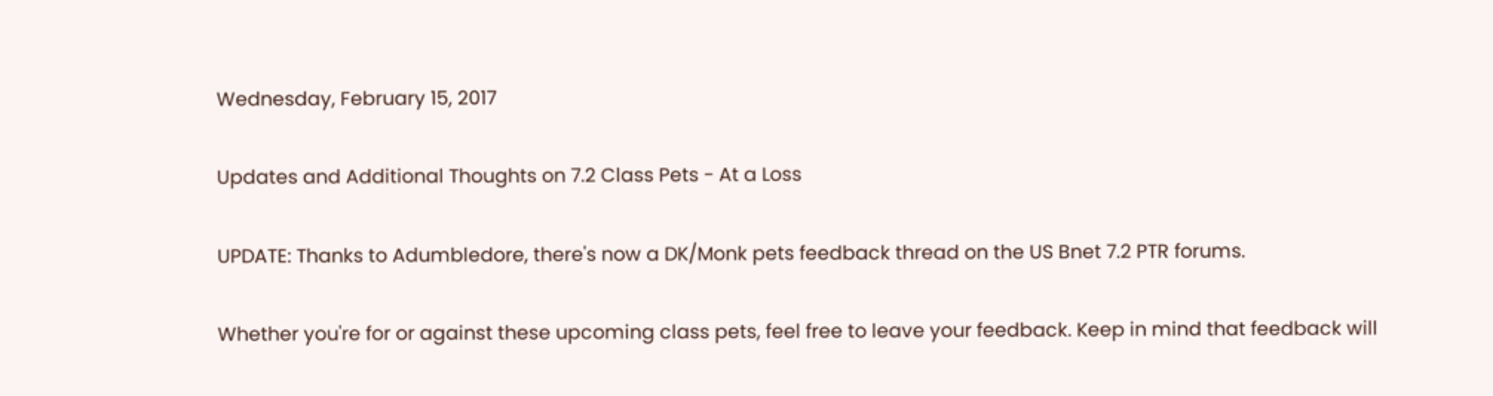Wednesday, February 15, 2017

Updates and Additional Thoughts on 7.2 Class Pets - At a Loss

UPDATE: Thanks to Adumbledore, there's now a DK/Monk pets feedback thread on the US Bnet 7.2 PTR forums.

Whether you're for or against these upcoming class pets, feel free to leave your feedback. Keep in mind that feedback will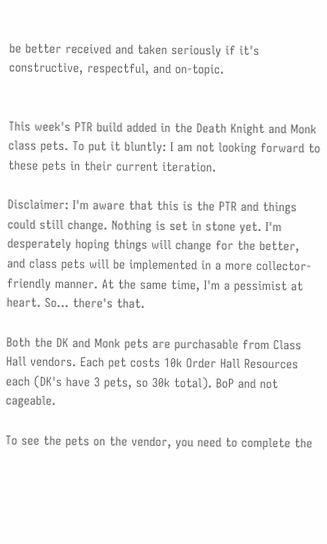be better received and taken seriously if it's constructive, respectful, and on-topic.


This week's PTR build added in the Death Knight and Monk class pets. To put it bluntly: I am not looking forward to these pets in their current iteration.

Disclaimer: I'm aware that this is the PTR and things could still change. Nothing is set in stone yet. I'm desperately hoping things will change for the better, and class pets will be implemented in a more collector-friendly manner. At the same time, I'm a pessimist at heart. So... there's that.

Both the DK and Monk pets are purchasable from Class Hall vendors. Each pet costs 10k Order Hall Resources each (DK's have 3 pets, so 30k total). BoP and not cageable.

To see the pets on the vendor, you need to complete the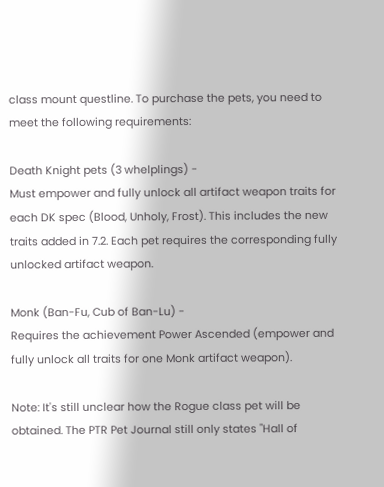class mount questline. To purchase the pets, you need to meet the following requirements:

Death Knight pets (3 whelplings) -
Must empower and fully unlock all artifact weapon traits for each DK spec (Blood, Unholy, Frost). This includes the new traits added in 7.2. Each pet requires the corresponding fully unlocked artifact weapon.

Monk (Ban-Fu, Cub of Ban-Lu) -
Requires the achievement Power Ascended (empower and fully unlock all traits for one Monk artifact weapon).

Note: It's still unclear how the Rogue class pet will be obtained. The PTR Pet Journal still only states "Hall of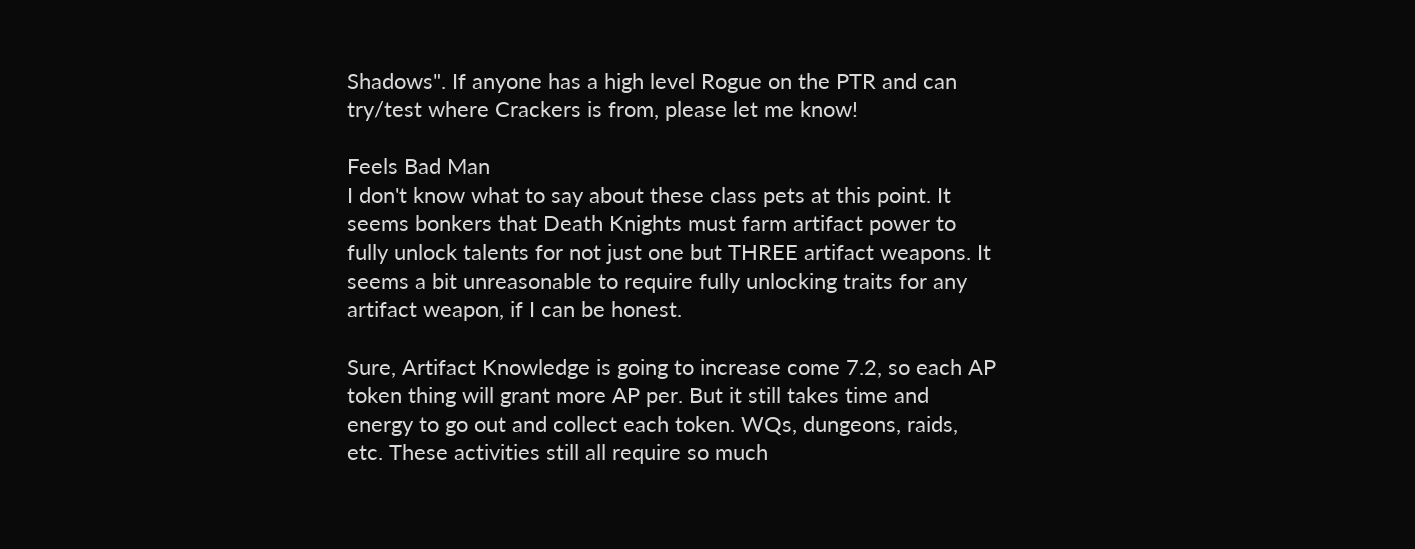Shadows". If anyone has a high level Rogue on the PTR and can try/test where Crackers is from, please let me know!

Feels Bad Man
I don't know what to say about these class pets at this point. It seems bonkers that Death Knights must farm artifact power to fully unlock talents for not just one but THREE artifact weapons. It seems a bit unreasonable to require fully unlocking traits for any artifact weapon, if I can be honest.

Sure, Artifact Knowledge is going to increase come 7.2, so each AP token thing will grant more AP per. But it still takes time and energy to go out and collect each token. WQs, dungeons, raids, etc. These activities still all require so much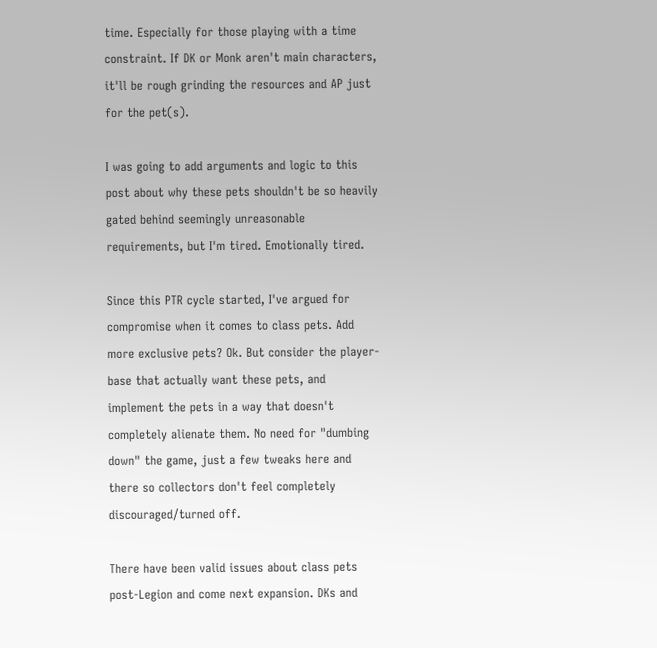time. Especially for those playing with a time constraint. If DK or Monk aren't main characters, it'll be rough grinding the resources and AP just for the pet(s).

I was going to add arguments and logic to this post about why these pets shouldn't be so heavily gated behind seemingly unreasonable requirements, but I'm tired. Emotionally tired.

Since this PTR cycle started, I've argued for compromise when it comes to class pets. Add more exclusive pets? Ok. But consider the player-base that actually want these pets, and implement the pets in a way that doesn't completely alienate them. No need for "dumbing down" the game, just a few tweaks here and there so collectors don't feel completely discouraged/turned off.

There have been valid issues about class pets post-Legion and come next expansion. DKs and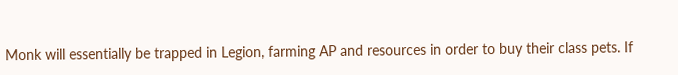Monk will essentially be trapped in Legion, farming AP and resources in order to buy their class pets. If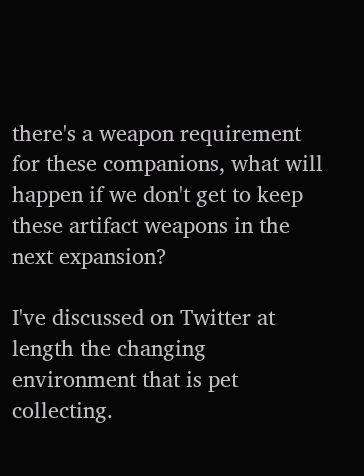there's a weapon requirement for these companions, what will happen if we don't get to keep these artifact weapons in the next expansion?

I've discussed on Twitter at length the changing environment that is pet collecting.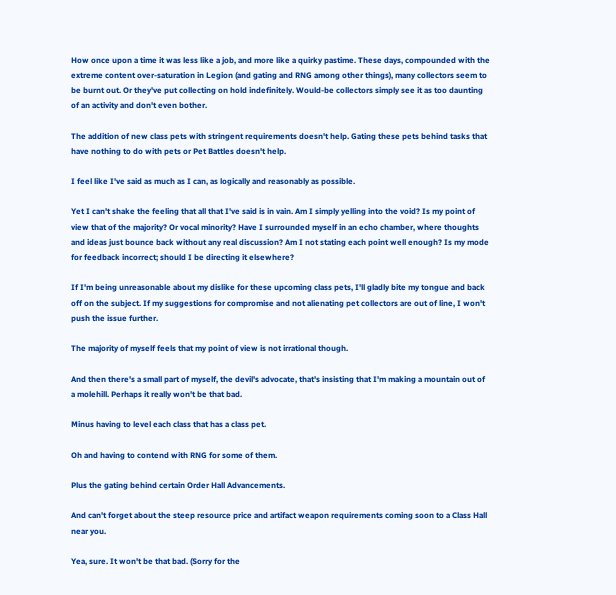How once upon a time it was less like a job, and more like a quirky pastime. These days, compounded with the extreme content over-saturation in Legion (and gating and RNG among other things), many collectors seem to be burnt out. Or they've put collecting on hold indefinitely. Would-be collectors simply see it as too daunting of an activity and don't even bother.

The addition of new class pets with stringent requirements doesn't help. Gating these pets behind tasks that have nothing to do with pets or Pet Battles doesn't help.

I feel like I've said as much as I can, as logically and reasonably as possible.

Yet I can't shake the feeling that all that I've said is in vain. Am I simply yelling into the void? Is my point of view that of the majority? Or vocal minority? Have I surrounded myself in an echo chamber, where thoughts and ideas just bounce back without any real discussion? Am I not stating each point well enough? Is my mode for feedback incorrect; should I be directing it elsewhere?

If I'm being unreasonable about my dislike for these upcoming class pets, I'll gladly bite my tongue and back off on the subject. If my suggestions for compromise and not alienating pet collectors are out of line, I won't push the issue further.

The majority of myself feels that my point of view is not irrational though.

And then there's a small part of myself, the devil's advocate, that's insisting that I'm making a mountain out of a molehill. Perhaps it really won't be that bad.

Minus having to level each class that has a class pet.

Oh and having to contend with RNG for some of them.

Plus the gating behind certain Order Hall Advancements.

And can't forget about the steep resource price and artifact weapon requirements coming soon to a Class Hall near you.

Yea, sure. It won't be that bad. (Sorry for the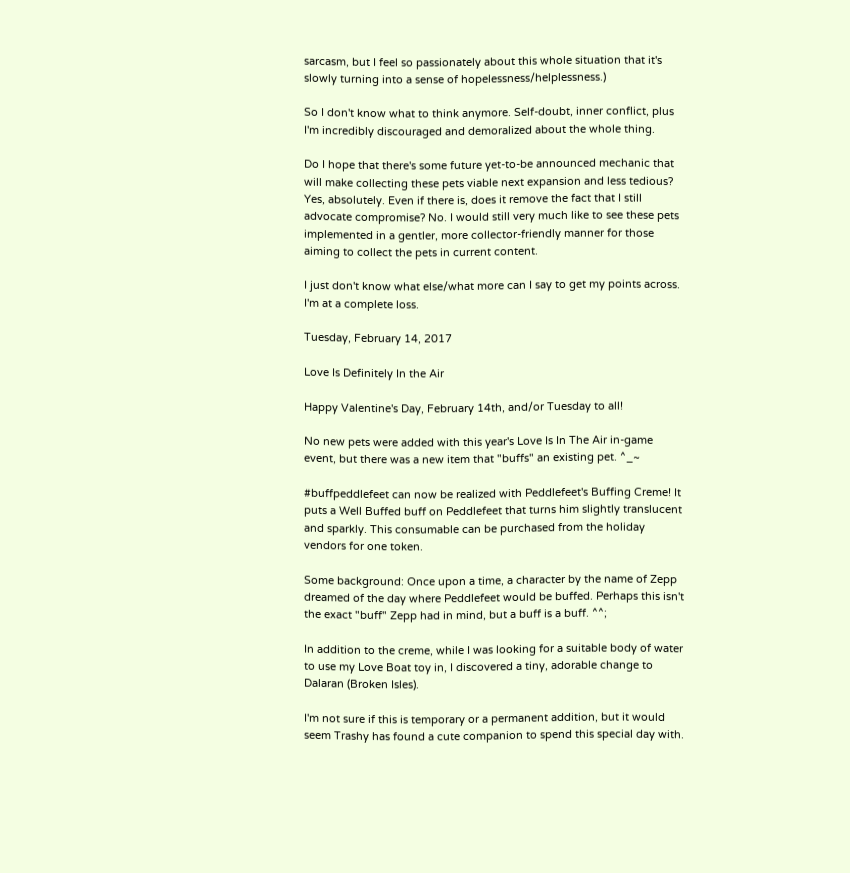sarcasm, but I feel so passionately about this whole situation that it's slowly turning into a sense of hopelessness/helplessness.)

So I don't know what to think anymore. Self-doubt, inner conflict, plus I'm incredibly discouraged and demoralized about the whole thing.

Do I hope that there's some future yet-to-be announced mechanic that will make collecting these pets viable next expansion and less tedious? Yes, absolutely. Even if there is, does it remove the fact that I still advocate compromise? No. I would still very much like to see these pets implemented in a gentler, more collector-friendly manner for those aiming to collect the pets in current content.

I just don't know what else/what more can I say to get my points across. I'm at a complete loss.

Tuesday, February 14, 2017

Love Is Definitely In the Air

Happy Valentine's Day, February 14th, and/or Tuesday to all!

No new pets were added with this year's Love Is In The Air in-game event, but there was a new item that "buffs" an existing pet. ^_~

#buffpeddlefeet can now be realized with Peddlefeet's Buffing Creme! It puts a Well Buffed buff on Peddlefeet that turns him slightly translucent and sparkly. This consumable can be purchased from the holiday vendors for one token.

Some background: Once upon a time, a character by the name of Zepp dreamed of the day where Peddlefeet would be buffed. Perhaps this isn't the exact "buff" Zepp had in mind, but a buff is a buff. ^^;

In addition to the creme, while I was looking for a suitable body of water to use my Love Boat toy in, I discovered a tiny, adorable change to Dalaran (Broken Isles).

I'm not sure if this is temporary or a permanent addition, but it would seem Trashy has found a cute companion to spend this special day with.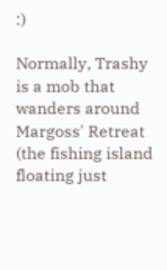:)

Normally, Trashy is a mob that wanders around Margoss' Retreat (the fishing island floating just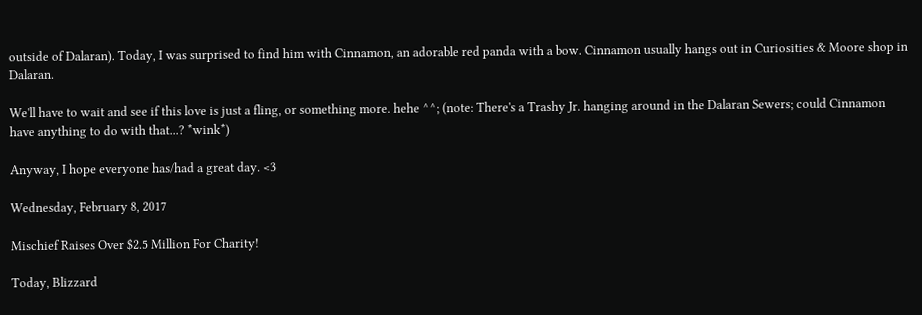outside of Dalaran). Today, I was surprised to find him with Cinnamon, an adorable red panda with a bow. Cinnamon usually hangs out in Curiosities & Moore shop in Dalaran.

We'll have to wait and see if this love is just a fling, or something more. hehe ^^; (note: There's a Trashy Jr. hanging around in the Dalaran Sewers; could Cinnamon have anything to do with that...? *wink*)

Anyway, I hope everyone has/had a great day. <3

Wednesday, February 8, 2017

Mischief Raises Over $2.5 Million For Charity!

Today, Blizzard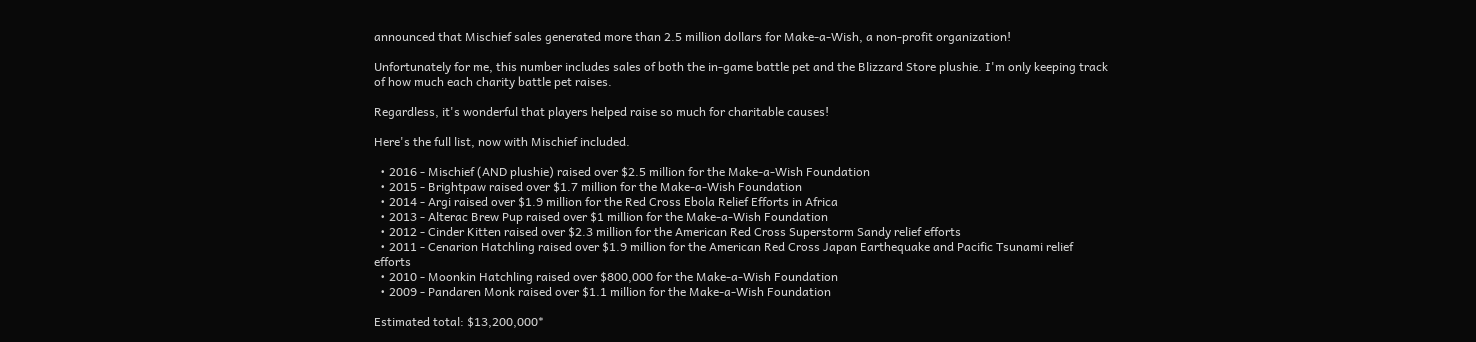announced that Mischief sales generated more than 2.5 million dollars for Make-a-Wish, a non-profit organization!

Unfortunately for me, this number includes sales of both the in-game battle pet and the Blizzard Store plushie. I'm only keeping track of how much each charity battle pet raises.

Regardless, it's wonderful that players helped raise so much for charitable causes!

Here's the full list, now with Mischief included.

  • 2016 - Mischief (AND plushie) raised over $2.5 million for the Make-a-Wish Foundation
  • 2015 - Brightpaw raised over $1.7 million for the Make-a-Wish Foundation
  • 2014 - Argi raised over $1.9 million for the Red Cross Ebola Relief Efforts in Africa
  • 2013 - Alterac Brew Pup raised over $1 million for the Make-a-Wish Foundation
  • 2012 - Cinder Kitten raised over $2.3 million for the American Red Cross Superstorm Sandy relief efforts
  • 2011 - Cenarion Hatchling raised over $1.9 million for the American Red Cross Japan Earthequake and Pacific Tsunami relief efforts
  • 2010 - Moonkin Hatchling raised over $800,000 for the Make-a-Wish Foundation
  • 2009 - Pandaren Monk raised over $1.1 million for the Make-a-Wish Foundation

Estimated total: $13,200,000*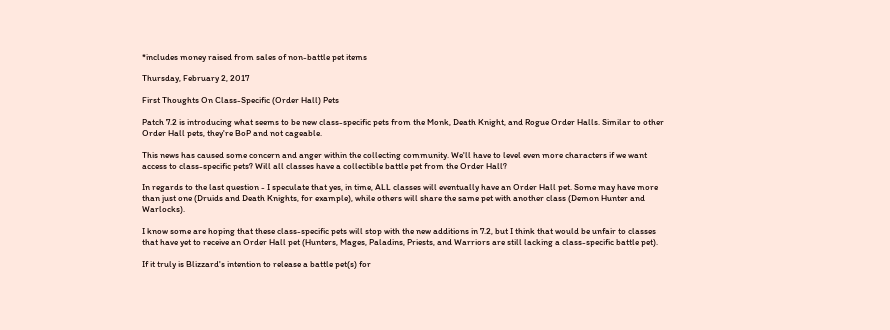*includes money raised from sales of non-battle pet items

Thursday, February 2, 2017

First Thoughts On Class-Specific (Order Hall) Pets

Patch 7.2 is introducing what seems to be new class-specific pets from the Monk, Death Knight, and Rogue Order Halls. Similar to other Order Hall pets, they're BoP and not cageable.

This news has caused some concern and anger within the collecting community. We'll have to level even more characters if we want access to class-specific pets? Will all classes have a collectible battle pet from the Order Hall?

In regards to the last question - I speculate that yes, in time, ALL classes will eventually have an Order Hall pet. Some may have more than just one (Druids and Death Knights, for example), while others will share the same pet with another class (Demon Hunter and Warlocks).

I know some are hoping that these class-specific pets will stop with the new additions in 7.2, but I think that would be unfair to classes that have yet to receive an Order Hall pet (Hunters, Mages, Paladins, Priests, and Warriors are still lacking a class-specific battle pet).

If it truly is Blizzard's intention to release a battle pet(s) for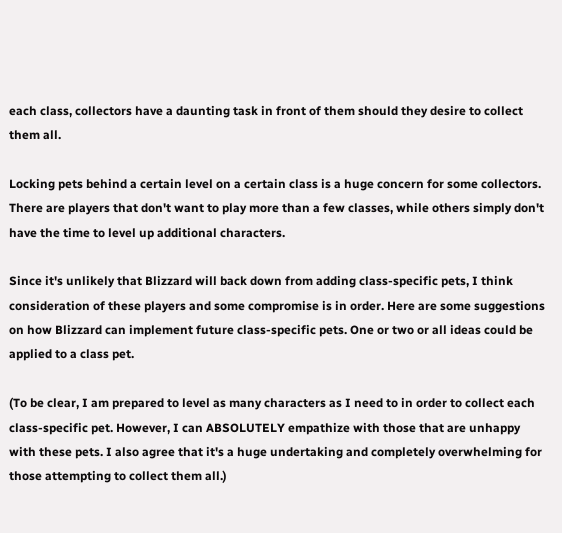each class, collectors have a daunting task in front of them should they desire to collect them all.

Locking pets behind a certain level on a certain class is a huge concern for some collectors. There are players that don't want to play more than a few classes, while others simply don't have the time to level up additional characters.

Since it's unlikely that Blizzard will back down from adding class-specific pets, I think consideration of these players and some compromise is in order. Here are some suggestions on how Blizzard can implement future class-specific pets. One or two or all ideas could be applied to a class pet.

(To be clear, I am prepared to level as many characters as I need to in order to collect each class-specific pet. However, I can ABSOLUTELY empathize with those that are unhappy with these pets. I also agree that it's a huge undertaking and completely overwhelming for those attempting to collect them all.)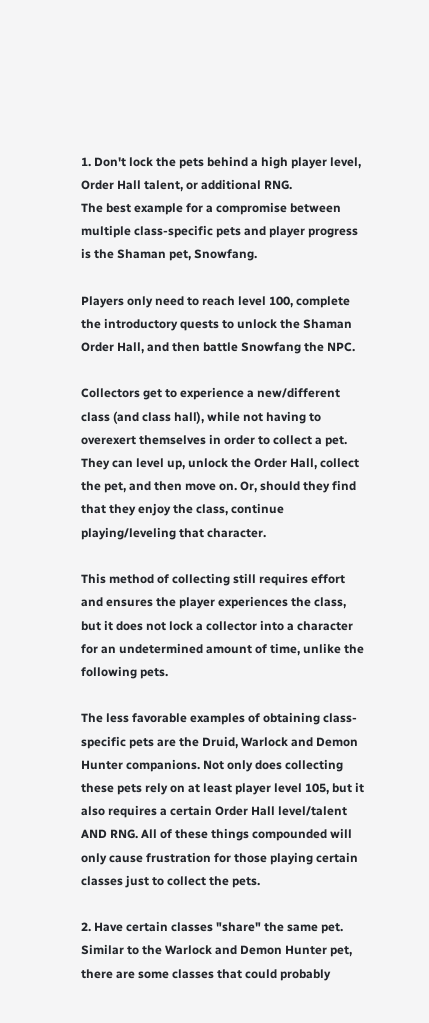1. Don't lock the pets behind a high player level, Order Hall talent, or additional RNG.
The best example for a compromise between multiple class-specific pets and player progress is the Shaman pet, Snowfang.

Players only need to reach level 100, complete the introductory quests to unlock the Shaman Order Hall, and then battle Snowfang the NPC.

Collectors get to experience a new/different class (and class hall), while not having to overexert themselves in order to collect a pet. They can level up, unlock the Order Hall, collect the pet, and then move on. Or, should they find that they enjoy the class, continue playing/leveling that character.

This method of collecting still requires effort and ensures the player experiences the class, but it does not lock a collector into a character for an undetermined amount of time, unlike the following pets.

The less favorable examples of obtaining class-specific pets are the Druid, Warlock and Demon Hunter companions. Not only does collecting these pets rely on at least player level 105, but it also requires a certain Order Hall level/talent AND RNG. All of these things compounded will only cause frustration for those playing certain classes just to collect the pets.

2. Have certain classes "share" the same pet.
Similar to the Warlock and Demon Hunter pet, there are some classes that could probably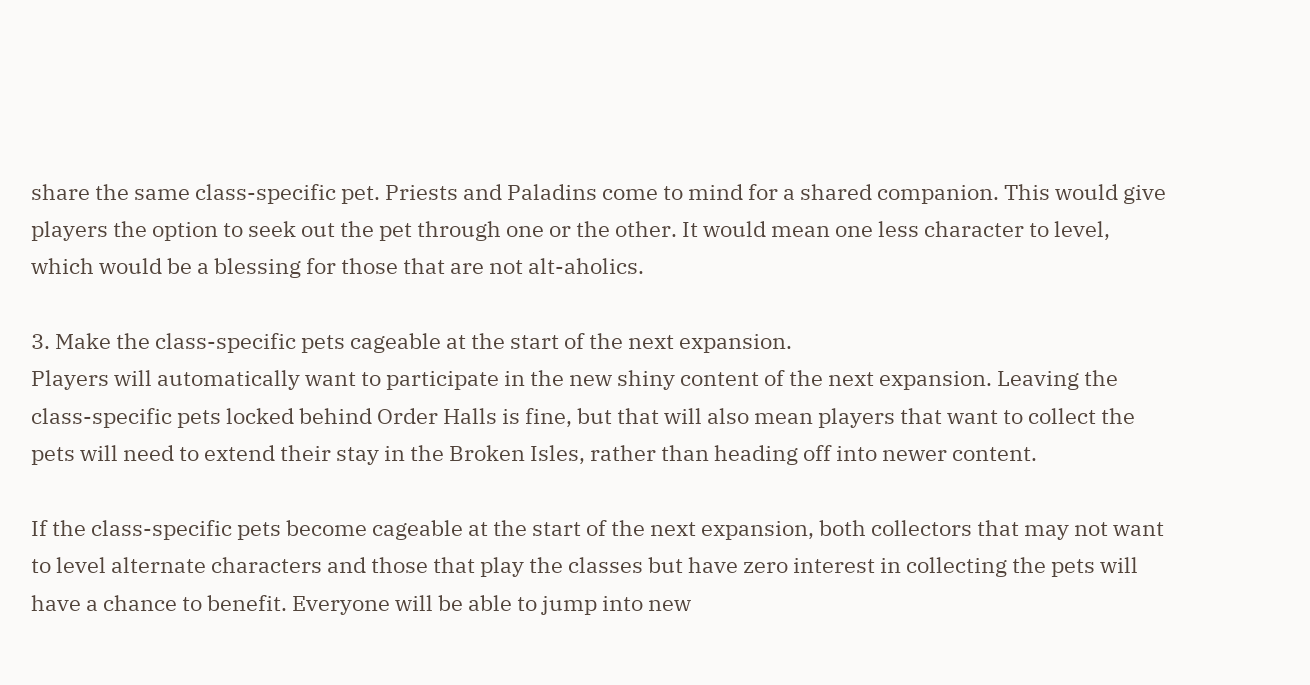share the same class-specific pet. Priests and Paladins come to mind for a shared companion. This would give players the option to seek out the pet through one or the other. It would mean one less character to level, which would be a blessing for those that are not alt-aholics.

3. Make the class-specific pets cageable at the start of the next expansion.
Players will automatically want to participate in the new shiny content of the next expansion. Leaving the class-specific pets locked behind Order Halls is fine, but that will also mean players that want to collect the pets will need to extend their stay in the Broken Isles, rather than heading off into newer content.

If the class-specific pets become cageable at the start of the next expansion, both collectors that may not want to level alternate characters and those that play the classes but have zero interest in collecting the pets will have a chance to benefit. Everyone will be able to jump into new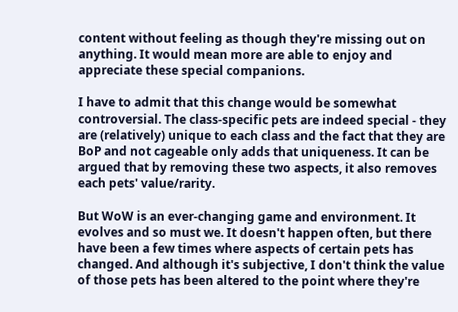content without feeling as though they're missing out on anything. It would mean more are able to enjoy and appreciate these special companions.

I have to admit that this change would be somewhat controversial. The class-specific pets are indeed special - they are (relatively) unique to each class and the fact that they are BoP and not cageable only adds that uniqueness. It can be argued that by removing these two aspects, it also removes each pets' value/rarity.

But WoW is an ever-changing game and environment. It evolves and so must we. It doesn't happen often, but there have been a few times where aspects of certain pets has changed. And although it's subjective, I don't think the value of those pets has been altered to the point where they're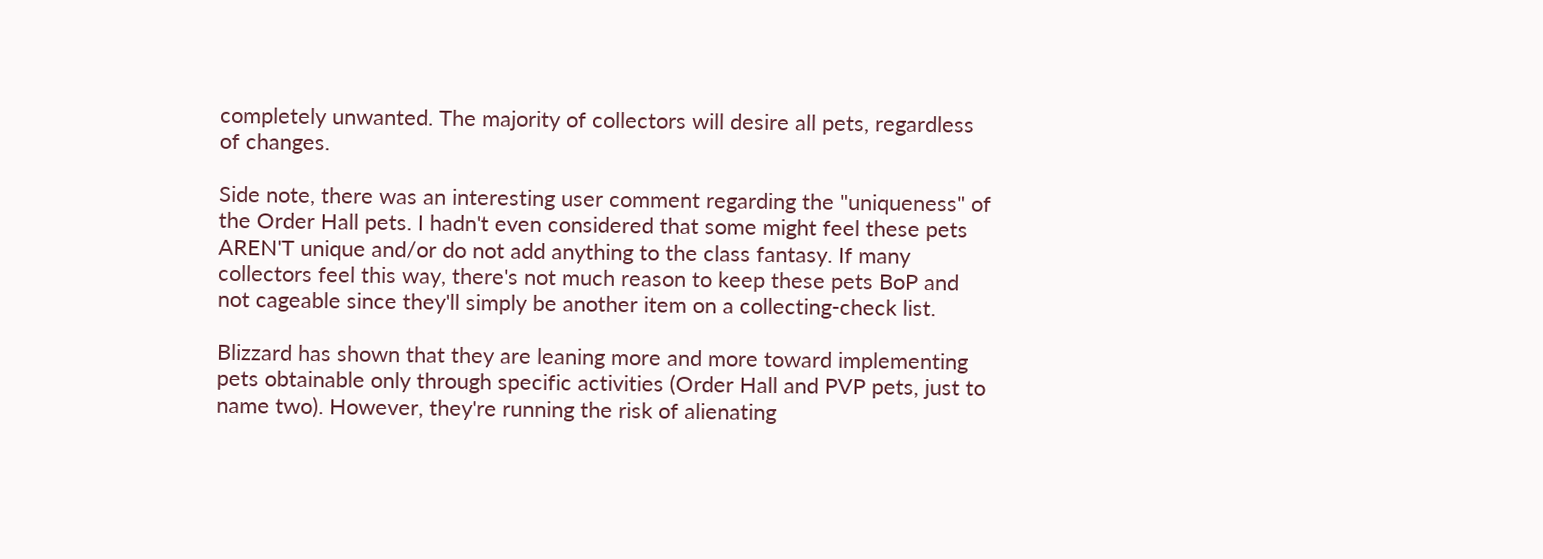completely unwanted. The majority of collectors will desire all pets, regardless of changes.

Side note, there was an interesting user comment regarding the "uniqueness" of the Order Hall pets. I hadn't even considered that some might feel these pets AREN'T unique and/or do not add anything to the class fantasy. If many collectors feel this way, there's not much reason to keep these pets BoP and not cageable since they'll simply be another item on a collecting-check list.

Blizzard has shown that they are leaning more and more toward implementing pets obtainable only through specific activities (Order Hall and PVP pets, just to name two). However, they're running the risk of alienating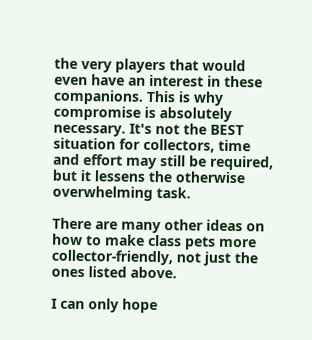the very players that would even have an interest in these companions. This is why compromise is absolutely necessary. It's not the BEST situation for collectors, time and effort may still be required, but it lessens the otherwise overwhelming task.

There are many other ideas on how to make class pets more collector-friendly, not just the ones listed above.

I can only hope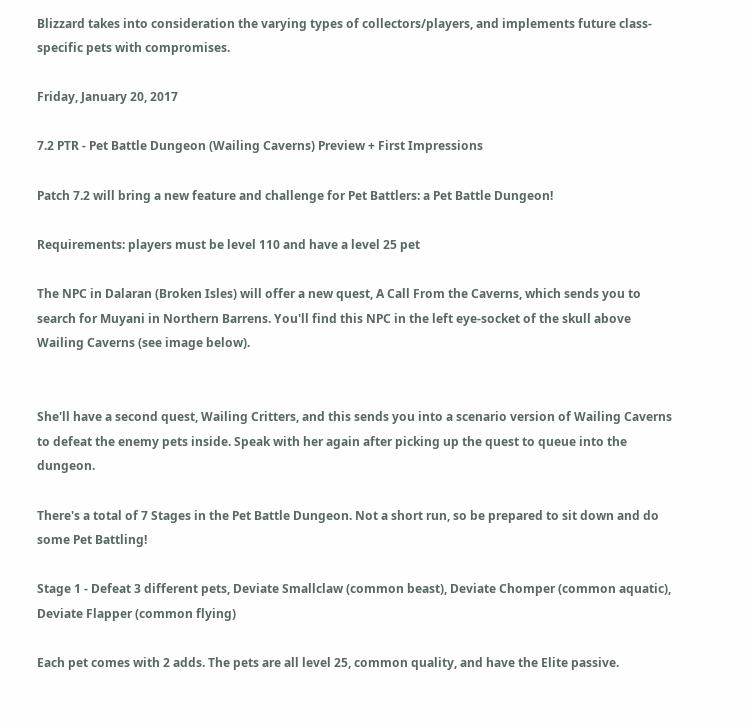Blizzard takes into consideration the varying types of collectors/players, and implements future class-specific pets with compromises.

Friday, January 20, 2017

7.2 PTR - Pet Battle Dungeon (Wailing Caverns) Preview + First Impressions

Patch 7.2 will bring a new feature and challenge for Pet Battlers: a Pet Battle Dungeon!

Requirements: players must be level 110 and have a level 25 pet

The NPC in Dalaran (Broken Isles) will offer a new quest, A Call From the Caverns, which sends you to search for Muyani in Northern Barrens. You'll find this NPC in the left eye-socket of the skull above Wailing Caverns (see image below).


She'll have a second quest, Wailing Critters, and this sends you into a scenario version of Wailing Caverns to defeat the enemy pets inside. Speak with her again after picking up the quest to queue into the dungeon.

There's a total of 7 Stages in the Pet Battle Dungeon. Not a short run, so be prepared to sit down and do some Pet Battling!

Stage 1 - Defeat 3 different pets, Deviate Smallclaw (common beast), Deviate Chomper (common aquatic), Deviate Flapper (common flying)

Each pet comes with 2 adds. The pets are all level 25, common quality, and have the Elite passive.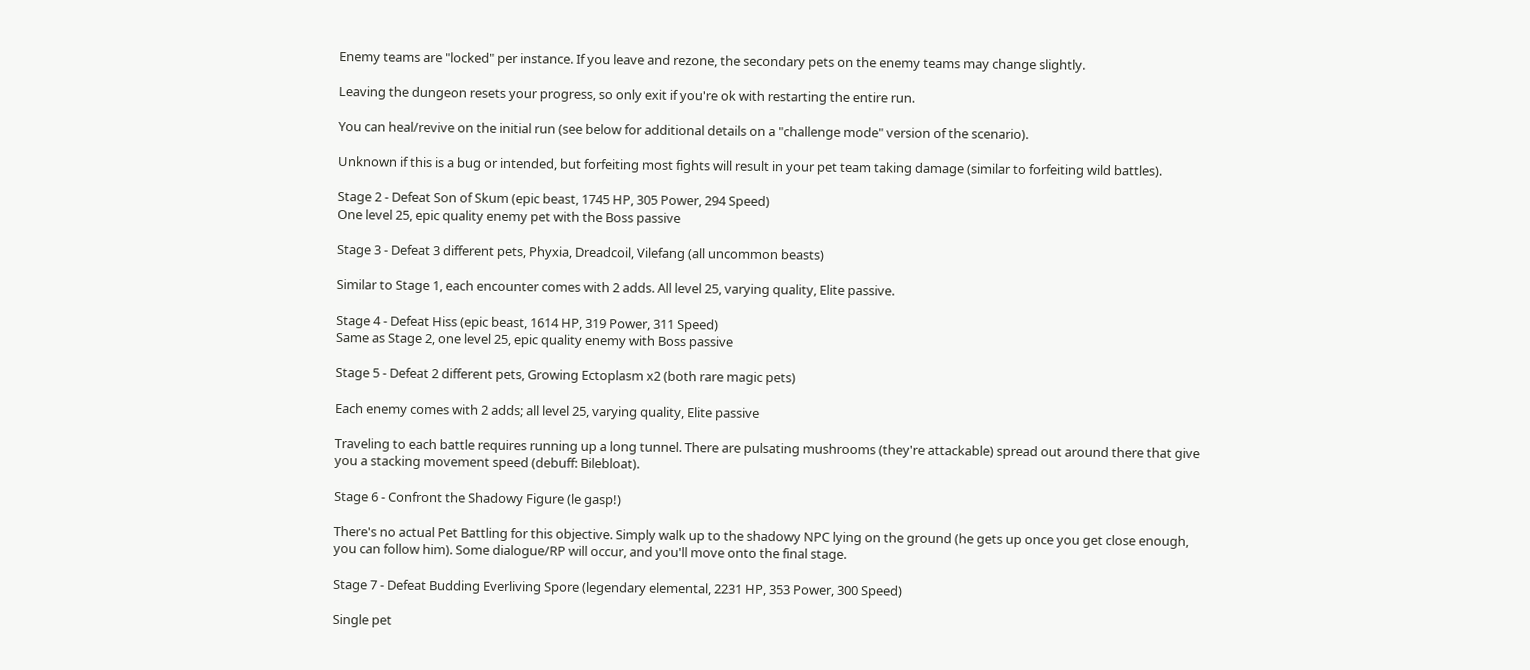Enemy teams are "locked" per instance. If you leave and rezone, the secondary pets on the enemy teams may change slightly.

Leaving the dungeon resets your progress, so only exit if you're ok with restarting the entire run.

You can heal/revive on the initial run (see below for additional details on a "challenge mode" version of the scenario).

Unknown if this is a bug or intended, but forfeiting most fights will result in your pet team taking damage (similar to forfeiting wild battles).

Stage 2 - Defeat Son of Skum (epic beast, 1745 HP, 305 Power, 294 Speed)
One level 25, epic quality enemy pet with the Boss passive

Stage 3 - Defeat 3 different pets, Phyxia, Dreadcoil, Vilefang (all uncommon beasts)

Similar to Stage 1, each encounter comes with 2 adds. All level 25, varying quality, Elite passive.

Stage 4 - Defeat Hiss (epic beast, 1614 HP, 319 Power, 311 Speed)
Same as Stage 2, one level 25, epic quality enemy with Boss passive

Stage 5 - Defeat 2 different pets, Growing Ectoplasm x2 (both rare magic pets)

Each enemy comes with 2 adds; all level 25, varying quality, Elite passive

Traveling to each battle requires running up a long tunnel. There are pulsating mushrooms (they're attackable) spread out around there that give you a stacking movement speed (debuff: Bilebloat).

Stage 6 - Confront the Shadowy Figure (le gasp!)

There's no actual Pet Battling for this objective. Simply walk up to the shadowy NPC lying on the ground (he gets up once you get close enough, you can follow him). Some dialogue/RP will occur, and you'll move onto the final stage.

Stage 7 - Defeat Budding Everliving Spore (legendary elemental, 2231 HP, 353 Power, 300 Speed)

Single pet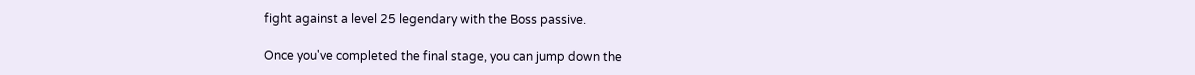fight against a level 25 legendary with the Boss passive.

Once you've completed the final stage, you can jump down the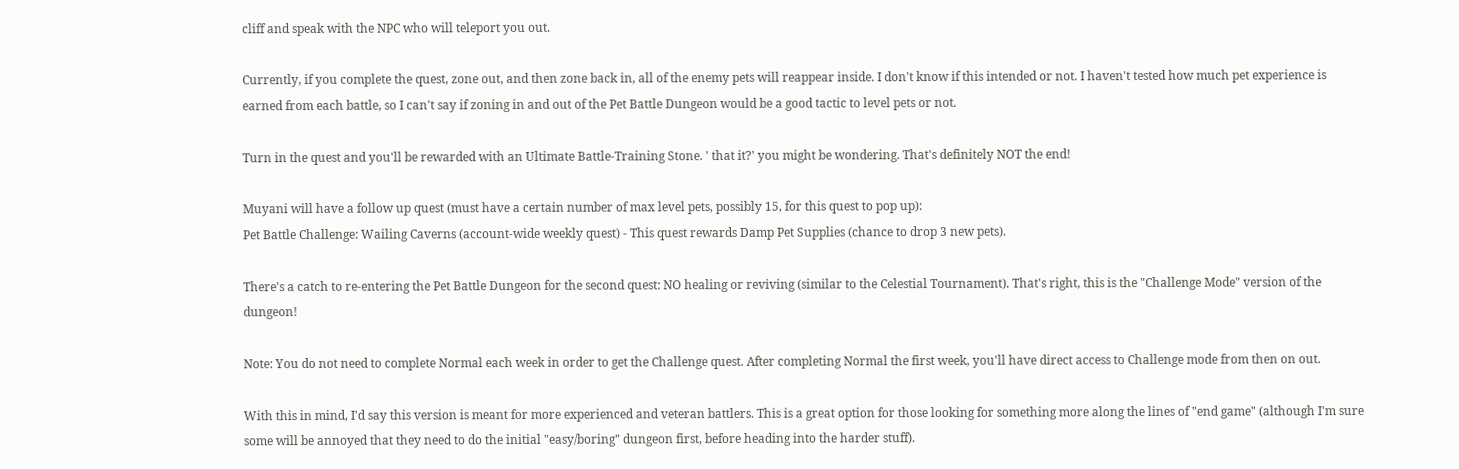cliff and speak with the NPC who will teleport you out.

Currently, if you complete the quest, zone out, and then zone back in, all of the enemy pets will reappear inside. I don't know if this intended or not. I haven't tested how much pet experience is earned from each battle, so I can't say if zoning in and out of the Pet Battle Dungeon would be a good tactic to level pets or not.

Turn in the quest and you'll be rewarded with an Ultimate Battle-Training Stone. ' that it?' you might be wondering. That's definitely NOT the end!

Muyani will have a follow up quest (must have a certain number of max level pets, possibly 15, for this quest to pop up):
Pet Battle Challenge: Wailing Caverns (account-wide weekly quest) - This quest rewards Damp Pet Supplies (chance to drop 3 new pets).

There's a catch to re-entering the Pet Battle Dungeon for the second quest: NO healing or reviving (similar to the Celestial Tournament). That's right, this is the "Challenge Mode" version of the dungeon!

Note: You do not need to complete Normal each week in order to get the Challenge quest. After completing Normal the first week, you'll have direct access to Challenge mode from then on out.

With this in mind, I'd say this version is meant for more experienced and veteran battlers. This is a great option for those looking for something more along the lines of "end game" (although I'm sure some will be annoyed that they need to do the initial "easy/boring" dungeon first, before heading into the harder stuff).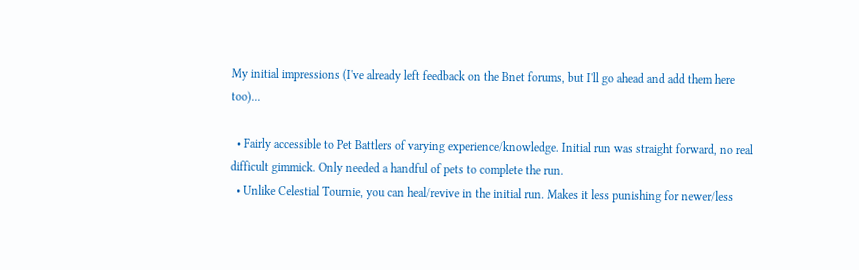My initial impressions (I've already left feedback on the Bnet forums, but I'll go ahead and add them here too)...

  • Fairly accessible to Pet Battlers of varying experience/knowledge. Initial run was straight forward, no real difficult gimmick. Only needed a handful of pets to complete the run.
  • Unlike Celestial Tournie, you can heal/revive in the initial run. Makes it less punishing for newer/less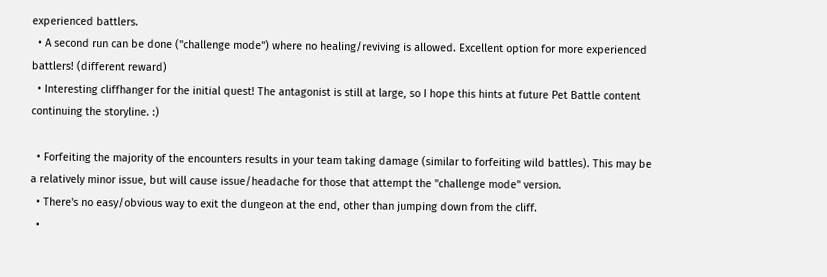experienced battlers.
  • A second run can be done ("challenge mode") where no healing/reviving is allowed. Excellent option for more experienced battlers! (different reward)
  • Interesting cliffhanger for the initial quest! The antagonist is still at large, so I hope this hints at future Pet Battle content continuing the storyline. :)

  • Forfeiting the majority of the encounters results in your team taking damage (similar to forfeiting wild battles). This may be a relatively minor issue, but will cause issue/headache for those that attempt the "challenge mode" version.
  • There's no easy/obvious way to exit the dungeon at the end, other than jumping down from the cliff.
  •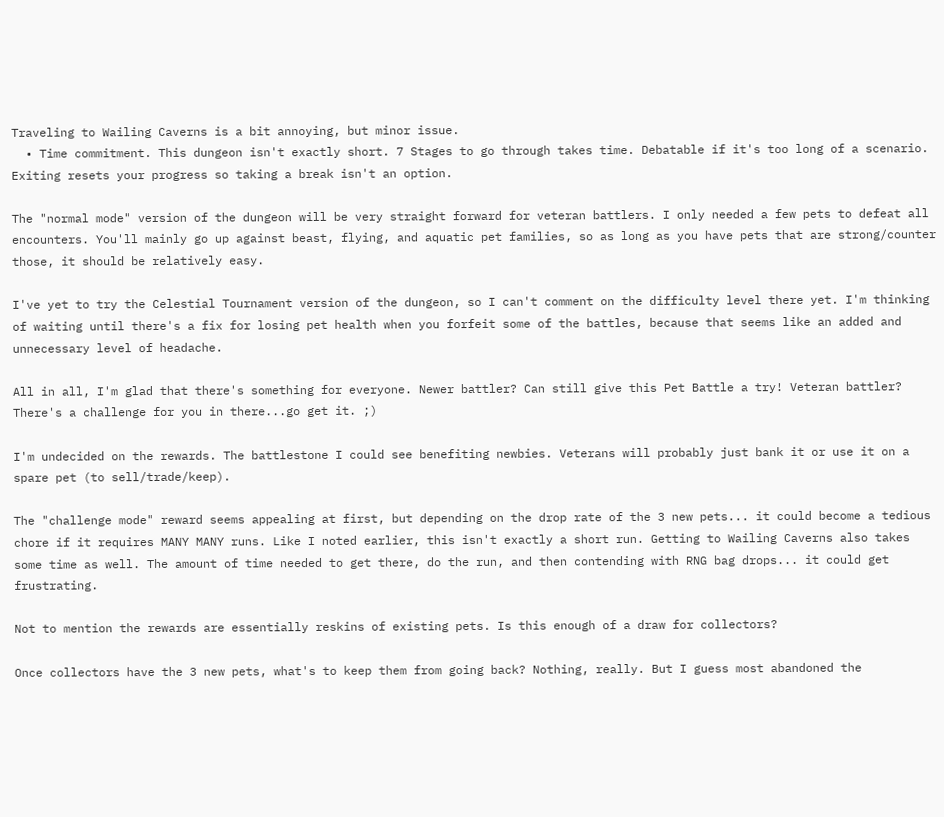Traveling to Wailing Caverns is a bit annoying, but minor issue.
  • Time commitment. This dungeon isn't exactly short. 7 Stages to go through takes time. Debatable if it's too long of a scenario. Exiting resets your progress so taking a break isn't an option.

The "normal mode" version of the dungeon will be very straight forward for veteran battlers. I only needed a few pets to defeat all encounters. You'll mainly go up against beast, flying, and aquatic pet families, so as long as you have pets that are strong/counter those, it should be relatively easy.

I've yet to try the Celestial Tournament version of the dungeon, so I can't comment on the difficulty level there yet. I'm thinking of waiting until there's a fix for losing pet health when you forfeit some of the battles, because that seems like an added and unnecessary level of headache.

All in all, I'm glad that there's something for everyone. Newer battler? Can still give this Pet Battle a try! Veteran battler? There's a challenge for you in there...go get it. ;)

I'm undecided on the rewards. The battlestone I could see benefiting newbies. Veterans will probably just bank it or use it on a spare pet (to sell/trade/keep).

The "challenge mode" reward seems appealing at first, but depending on the drop rate of the 3 new pets... it could become a tedious chore if it requires MANY MANY runs. Like I noted earlier, this isn't exactly a short run. Getting to Wailing Caverns also takes some time as well. The amount of time needed to get there, do the run, and then contending with RNG bag drops... it could get frustrating.

Not to mention the rewards are essentially reskins of existing pets. Is this enough of a draw for collectors?

Once collectors have the 3 new pets, what's to keep them from going back? Nothing, really. But I guess most abandoned the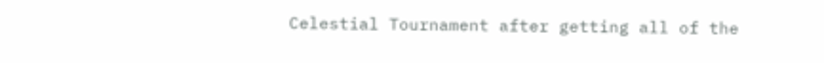Celestial Tournament after getting all of the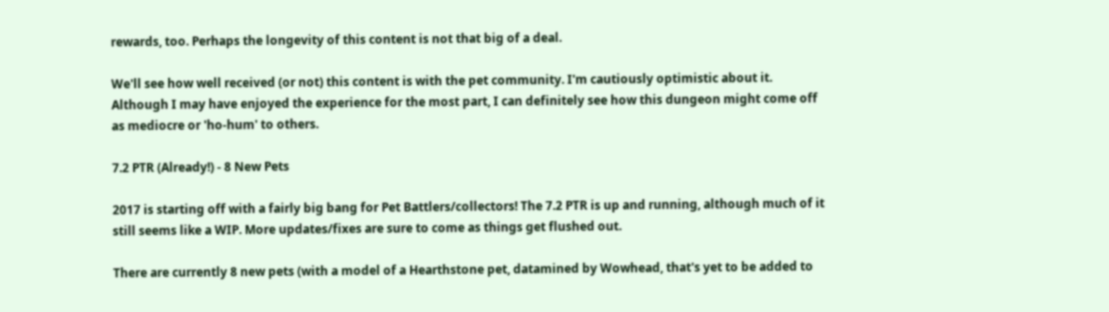rewards, too. Perhaps the longevity of this content is not that big of a deal.

We'll see how well received (or not) this content is with the pet community. I'm cautiously optimistic about it. Although I may have enjoyed the experience for the most part, I can definitely see how this dungeon might come off as mediocre or 'ho-hum' to others.

7.2 PTR (Already!) - 8 New Pets

2017 is starting off with a fairly big bang for Pet Battlers/collectors! The 7.2 PTR is up and running, although much of it still seems like a WIP. More updates/fixes are sure to come as things get flushed out.

There are currently 8 new pets (with a model of a Hearthstone pet, datamined by Wowhead, that's yet to be added to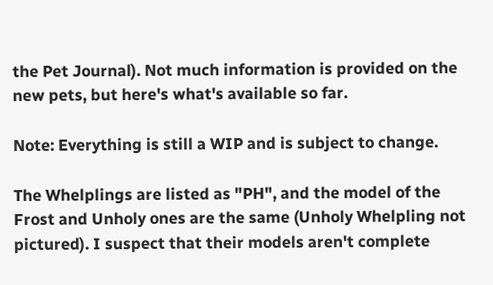the Pet Journal). Not much information is provided on the new pets, but here's what's available so far.

Note: Everything is still a WIP and is subject to change.

The Whelplings are listed as "PH", and the model of the Frost and Unholy ones are the same (Unholy Whelpling not pictured). I suspect that their models aren't complete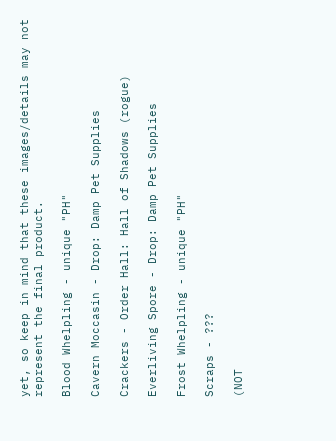yet, so keep in mind that these images/details may not represent the final product.

Blood Whelpling - unique "PH"

Cavern Moccasin - Drop: Damp Pet Supplies

Crackers - Order Hall: Hall of Shadows (rogue)

Everliving Spore - Drop: Damp Pet Supplies

Frost Whelpling - unique "PH"

Scraps - ???

(NOT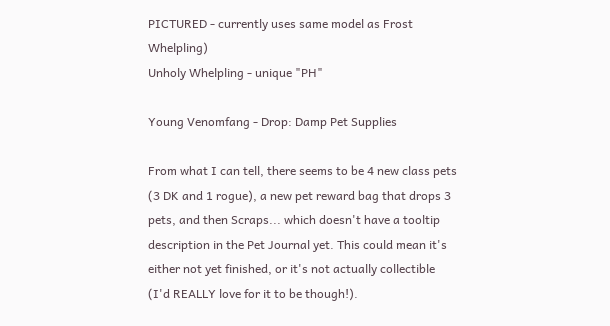PICTURED - currently uses same model as Frost Whelpling)
Unholy Whelpling - unique "PH"

Young Venomfang - Drop: Damp Pet Supplies

From what I can tell, there seems to be 4 new class pets (3 DK and 1 rogue), a new pet reward bag that drops 3 pets, and then Scraps... which doesn't have a tooltip description in the Pet Journal yet. This could mean it's either not yet finished, or it's not actually collectible (I'd REALLY love for it to be though!).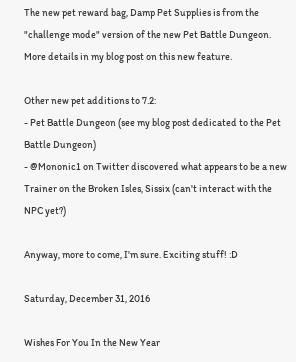The new pet reward bag, Damp Pet Supplies is from the "challenge mode" version of the new Pet Battle Dungeon. More details in my blog post on this new feature.

Other new pet additions to 7.2:
- Pet Battle Dungeon (see my blog post dedicated to the Pet Battle Dungeon)
- @Mononic1 on Twitter discovered what appears to be a new Trainer on the Broken Isles, Sissix (can't interact with the NPC yet?)

Anyway, more to come, I'm sure. Exciting stuff! :D

Saturday, December 31, 2016

Wishes For You In the New Year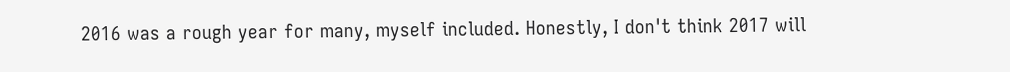2016 was a rough year for many, myself included. Honestly, I don't think 2017 will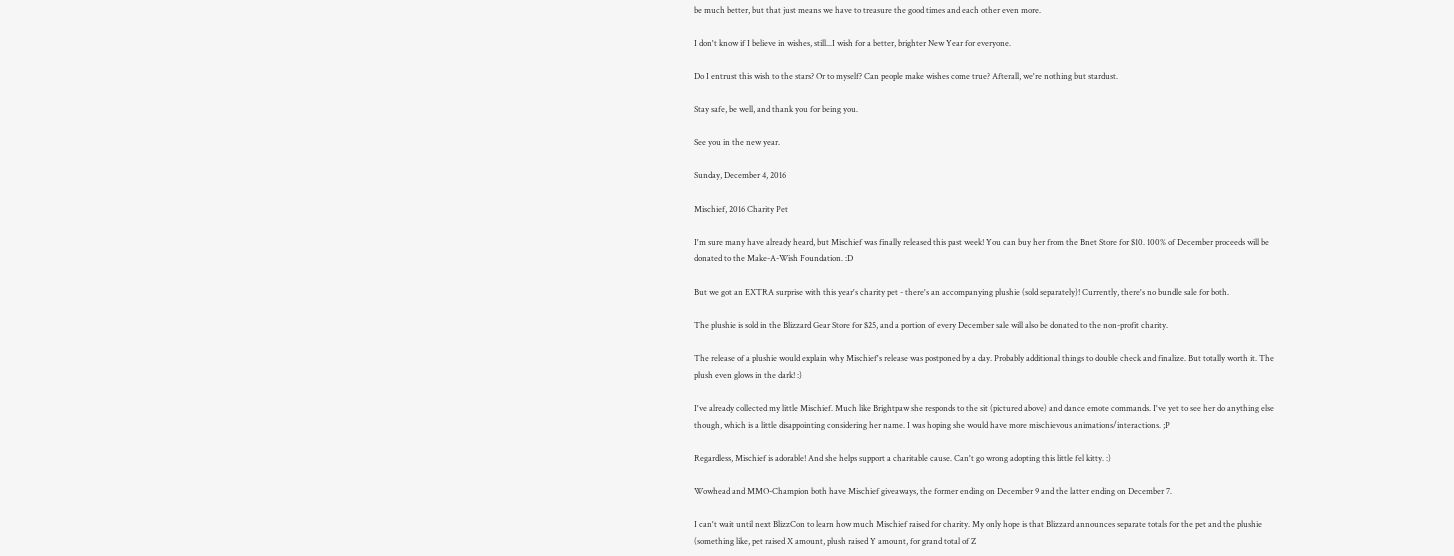be much better, but that just means we have to treasure the good times and each other even more.

I don't know if I believe in wishes, still...I wish for a better, brighter New Year for everyone.

Do I entrust this wish to the stars? Or to myself? Can people make wishes come true? Afterall, we're nothing but stardust.

Stay safe, be well, and thank you for being you.

See you in the new year.

Sunday, December 4, 2016

Mischief, 2016 Charity Pet

I'm sure many have already heard, but Mischief was finally released this past week! You can buy her from the Bnet Store for $10. 100% of December proceeds will be donated to the Make-A-Wish Foundation. :D

But we got an EXTRA surprise with this year's charity pet - there's an accompanying plushie (sold separately)! Currently, there's no bundle sale for both.

The plushie is sold in the Blizzard Gear Store for $25, and a portion of every December sale will also be donated to the non-profit charity.

The release of a plushie would explain why Mischief's release was postponed by a day. Probably additional things to double check and finalize. But totally worth it. The plush even glows in the dark! :)

I've already collected my little Mischief. Much like Brightpaw she responds to the sit (pictured above) and dance emote commands. I've yet to see her do anything else though, which is a little disappointing considering her name. I was hoping she would have more mischievous animations/interactions. ;P

Regardless, Mischief is adorable! And she helps support a charitable cause. Can't go wrong adopting this little fel kitty. :)

Wowhead and MMO-Champion both have Mischief giveaways, the former ending on December 9 and the latter ending on December 7.

I can't wait until next BlizzCon to learn how much Mischief raised for charity. My only hope is that Blizzard announces separate totals for the pet and the plushie (something like, pet raised X amount, plush raised Y amount, for grand total of Z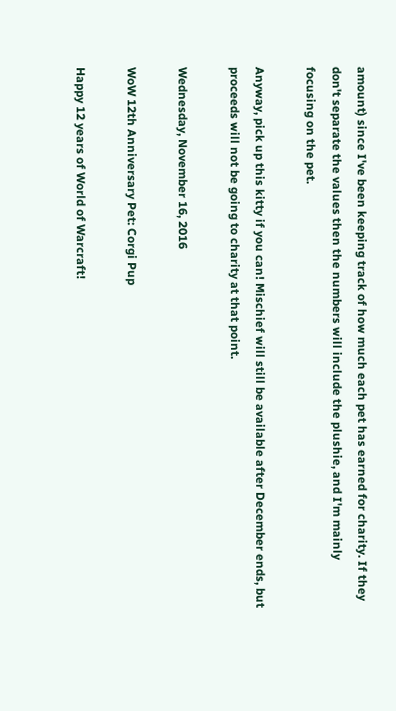amount) since I've been keeping track of how much each pet has earned for charity. If they don't separate the values then the numbers will include the plushie, and I'm mainly focusing on the pet.

Anyway, pick up this kitty if you can! Mischief will still be available after December ends, but proceeds will not be going to charity at that point.

Wednesday, November 16, 2016

WoW 12th Anniversary Pet: Corgi Pup

Happy 12 years of World of Warcraft!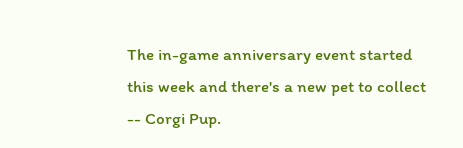The in-game anniversary event started this week and there's a new pet to collect -- Corgi Pup.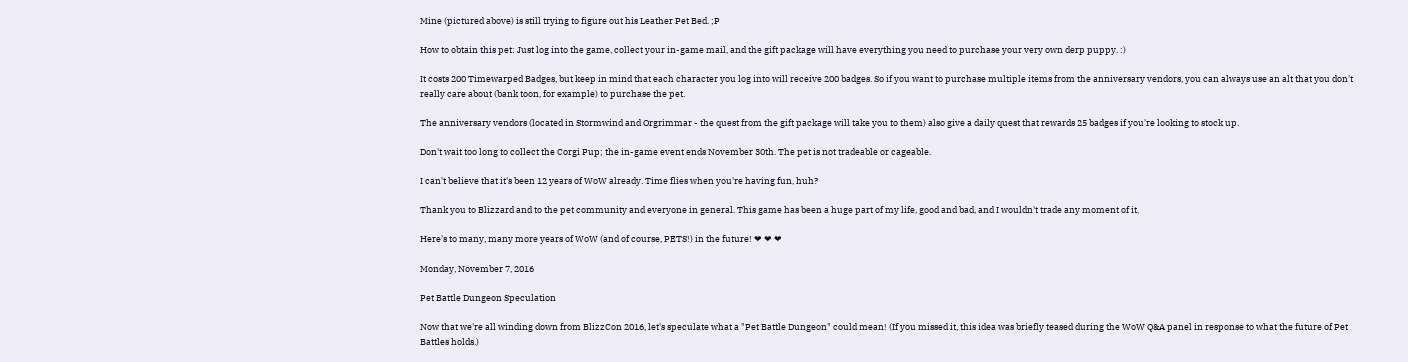Mine (pictured above) is still trying to figure out his Leather Pet Bed. ;P

How to obtain this pet: Just log into the game, collect your in-game mail, and the gift package will have everything you need to purchase your very own derp puppy. :)

It costs 200 Timewarped Badges, but keep in mind that each character you log into will receive 200 badges. So if you want to purchase multiple items from the anniversary vendors, you can always use an alt that you don't really care about (bank toon, for example) to purchase the pet.

The anniversary vendors (located in Stormwind and Orgrimmar - the quest from the gift package will take you to them) also give a daily quest that rewards 25 badges if you're looking to stock up.

Don't wait too long to collect the Corgi Pup; the in-game event ends November 30th. The pet is not tradeable or cageable.

I can't believe that it's been 12 years of WoW already. Time flies when you're having fun, huh?

Thank you to Blizzard and to the pet community and everyone in general. This game has been a huge part of my life, good and bad, and I wouldn't trade any moment of it.

Here's to many, many more years of WoW (and of course, PETS!) in the future! ❤ ❤ ❤

Monday, November 7, 2016

Pet Battle Dungeon Speculation

Now that we're all winding down from BlizzCon 2016, let's speculate what a "Pet Battle Dungeon" could mean! (If you missed it, this idea was briefly teased during the WoW Q&A panel in response to what the future of Pet Battles holds.)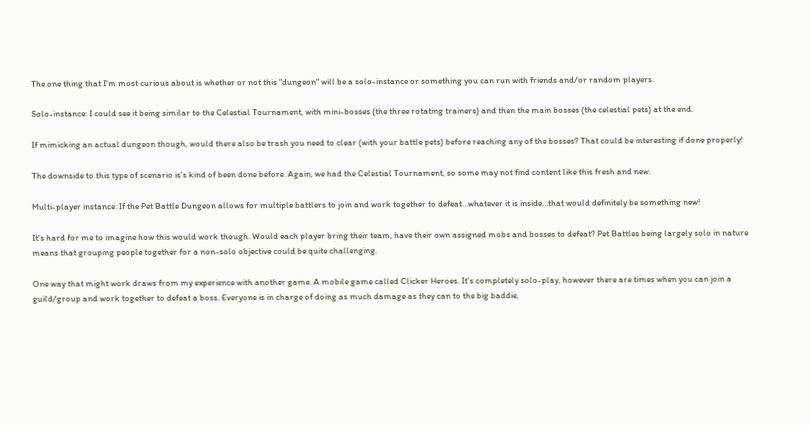The one thing that I'm most curious about is whether or not this "dungeon" will be a solo-instance or something you can run with friends and/or random players.

Solo-instance: I could see it being similar to the Celestial Tournament, with mini-bosses (the three rotating trainers) and then the main bosses (the celestial pets) at the end.

If mimicking an actual dungeon though, would there also be trash you need to clear (with your battle pets) before reaching any of the bosses? That could be interesting if done properly!

The downside to this type of scenario is's kind of been done before. Again, we had the Celestial Tournament, so some may not find content like this fresh and new.

Multi-player instance: If the Pet Battle Dungeon allows for multiple battlers to join and work together to defeat...whatever it is inside...that would definitely be something new!

It's hard for me to imagine how this would work though. Would each player bring their team, have their own assigned mobs and bosses to defeat? Pet Battles being largely solo in nature means that grouping people together for a non-solo objective could be quite challenging.

One way that might work draws from my experience with another game. A mobile game called Clicker Heroes. It's completely solo-play, however there are times when you can join a guild/group and work together to defeat a boss. Everyone is in charge of doing as much damage as they can to the big baddie,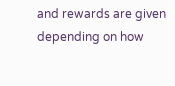and rewards are given depending on how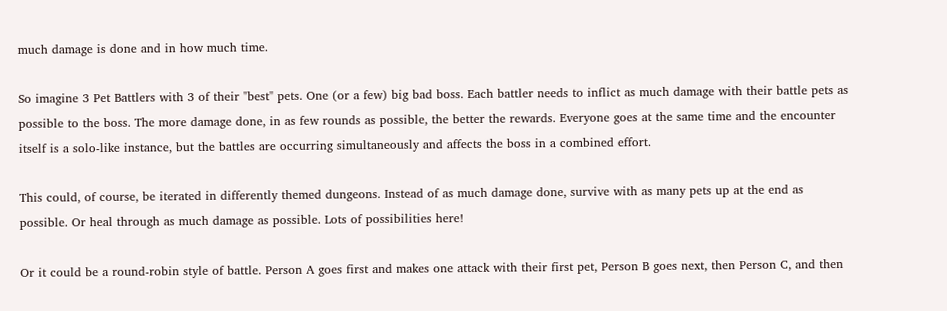much damage is done and in how much time.

So imagine 3 Pet Battlers with 3 of their "best" pets. One (or a few) big bad boss. Each battler needs to inflict as much damage with their battle pets as possible to the boss. The more damage done, in as few rounds as possible, the better the rewards. Everyone goes at the same time and the encounter itself is a solo-like instance, but the battles are occurring simultaneously and affects the boss in a combined effort.

This could, of course, be iterated in differently themed dungeons. Instead of as much damage done, survive with as many pets up at the end as possible. Or heal through as much damage as possible. Lots of possibilities here!

Or it could be a round-robin style of battle. Person A goes first and makes one attack with their first pet, Person B goes next, then Person C, and then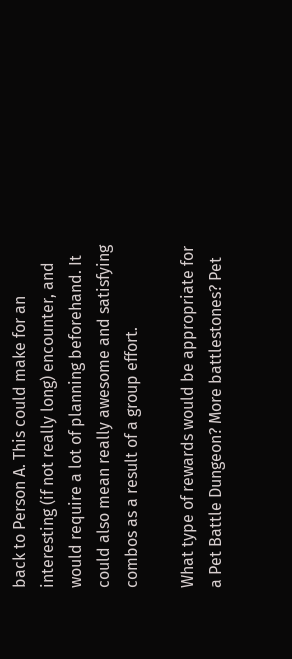back to Person A. This could make for an interesting (if not really long) encounter, and would require a lot of planning beforehand. It could also mean really awesome and satisfying combos as a result of a group effort.

What type of rewards would be appropriate for a Pet Battle Dungeon? More battlestones? Pet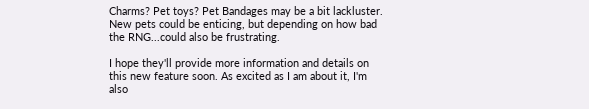Charms? Pet toys? Pet Bandages may be a bit lackluster. New pets could be enticing, but depending on how bad the RNG...could also be frustrating.

I hope they'll provide more information and details on this new feature soon. As excited as I am about it, I'm also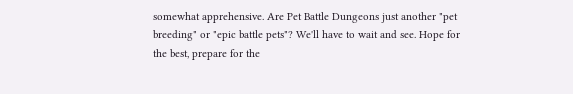somewhat apprehensive. Are Pet Battle Dungeons just another "pet breeding" or "epic battle pets"? We'll have to wait and see. Hope for the best, prepare for the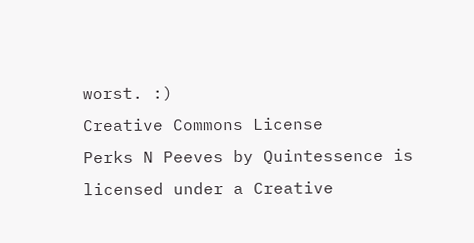worst. :)
Creative Commons License
Perks N Peeves by Quintessence is licensed under a Creative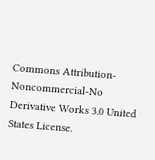Commons Attribution-Noncommercial-No Derivative Works 3.0 United States License.